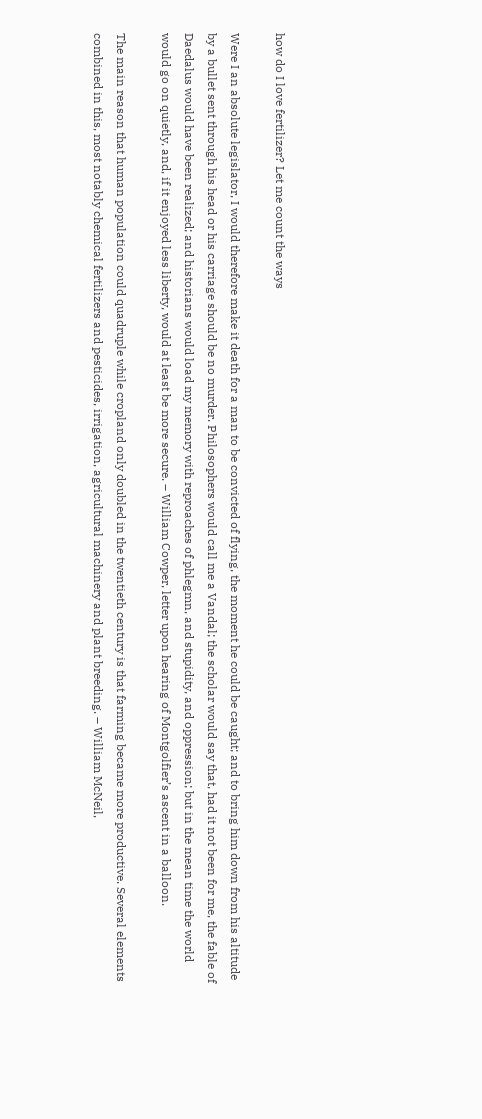how do I love fertilizer? Let me count the ways

Were I an absolute legislator, I would therefore make it death for a man to be convicted of flying, the moment he could be caught; and to bring him down from his altitude by a bullet sent through his head or his carriage should be no murder. Philosophers would call me a Vandal; the scholar would say that, had it not been for me, the fable of Daedalus would have been realized; and historians would load my memory with reproaches of phlegmn, and stupidity, and oppression; but in the mean time the world would go on quietly, and, if it enjoyed less liberty, would at least be more secure. – William Cowper, letter upon hearing of Montgolfier’s ascent in a balloon.

The main reason that human population could quadruple while cropland only doubled in the twentieth century is that farming became more productive. Several elements combined in this, most notably chemical fertilizers and pesticides, irrigation, agricultural machinery and plant breeding. – William McNeil,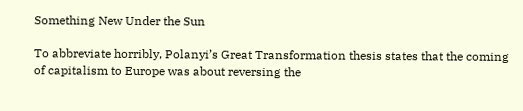Something New Under the Sun

To abbreviate horribly, Polanyi’s Great Transformation thesis states that the coming of capitalism to Europe was about reversing the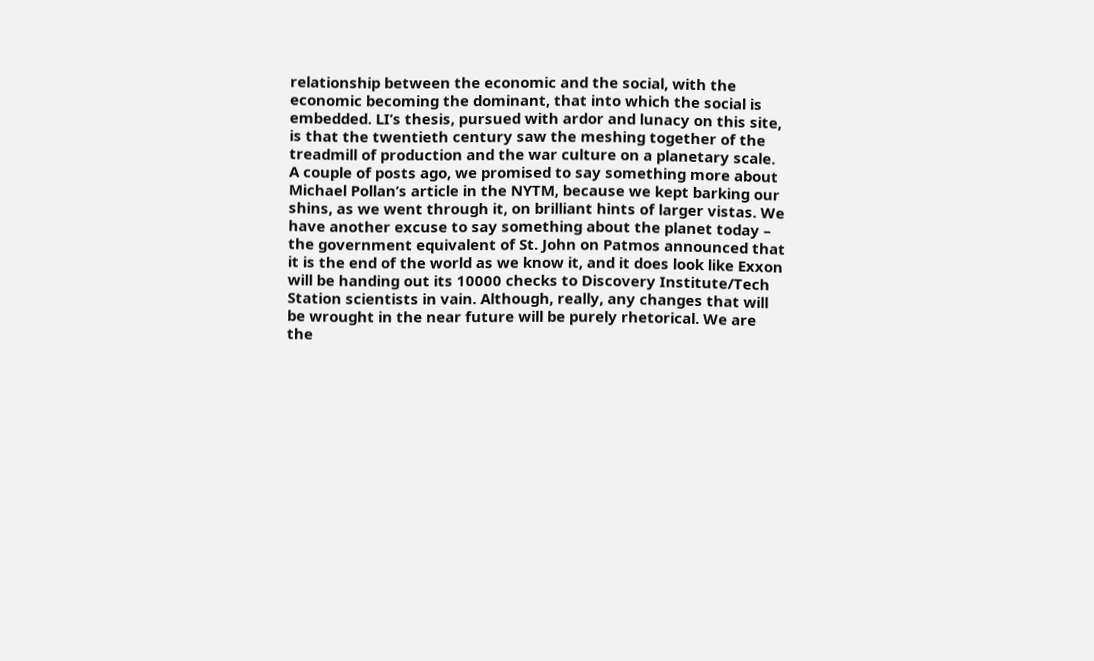relationship between the economic and the social, with the economic becoming the dominant, that into which the social is embedded. LI’s thesis, pursued with ardor and lunacy on this site, is that the twentieth century saw the meshing together of the treadmill of production and the war culture on a planetary scale. A couple of posts ago, we promised to say something more about Michael Pollan’s article in the NYTM, because we kept barking our shins, as we went through it, on brilliant hints of larger vistas. We have another excuse to say something about the planet today – the government equivalent of St. John on Patmos announced that it is the end of the world as we know it, and it does look like Exxon will be handing out its 10000 checks to Discovery Institute/Tech Station scientists in vain. Although, really, any changes that will be wrought in the near future will be purely rhetorical. We are the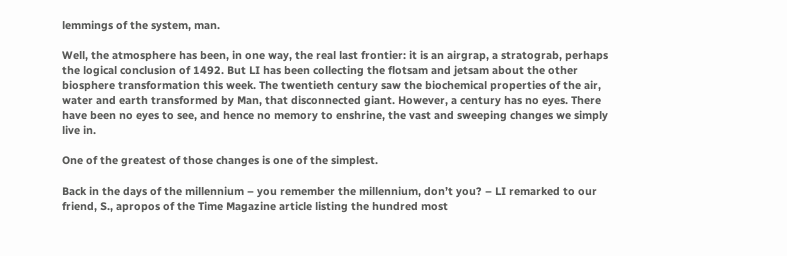lemmings of the system, man.

Well, the atmosphere has been, in one way, the real last frontier: it is an airgrap, a stratograb, perhaps the logical conclusion of 1492. But LI has been collecting the flotsam and jetsam about the other biosphere transformation this week. The twentieth century saw the biochemical properties of the air, water and earth transformed by Man, that disconnected giant. However, a century has no eyes. There have been no eyes to see, and hence no memory to enshrine, the vast and sweeping changes we simply live in.

One of the greatest of those changes is one of the simplest.

Back in the days of the millennium – you remember the millennium, don’t you? – LI remarked to our friend, S., apropos of the Time Magazine article listing the hundred most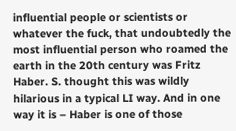influential people or scientists or whatever the fuck, that undoubtedly the most influential person who roamed the earth in the 20th century was Fritz Haber. S. thought this was wildly hilarious in a typical LI way. And in one way it is – Haber is one of those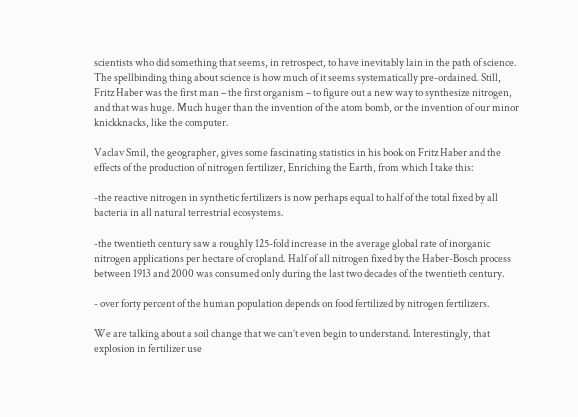scientists who did something that seems, in retrospect, to have inevitably lain in the path of science. The spellbinding thing about science is how much of it seems systematically pre-ordained. Still, Fritz Haber was the first man – the first organism – to figure out a new way to synthesize nitrogen, and that was huge. Much huger than the invention of the atom bomb, or the invention of our minor knickknacks, like the computer.

Vaclav Smil, the geographer, gives some fascinating statistics in his book on Fritz Haber and the effects of the production of nitrogen fertilizer, Enriching the Earth, from which I take this:

-the reactive nitrogen in synthetic fertilizers is now perhaps equal to half of the total fixed by all bacteria in all natural terrestrial ecosystems.

-the twentieth century saw a roughly 125-fold increase in the average global rate of inorganic nitrogen applications per hectare of cropland. Half of all nitrogen fixed by the Haber-Bosch process between 1913 and 2000 was consumed only during the last two decades of the twentieth century.

- over forty percent of the human population depends on food fertilized by nitrogen fertilizers.

We are talking about a soil change that we can’t even begin to understand. Interestingly, that explosion in fertilizer use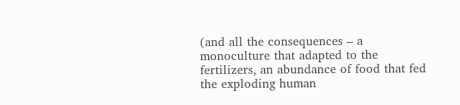(and all the consequences – a monoculture that adapted to the fertilizers, an abundance of food that fed the exploding human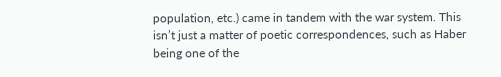population, etc.) came in tandem with the war system. This isn’t just a matter of poetic correspondences, such as Haber being one of the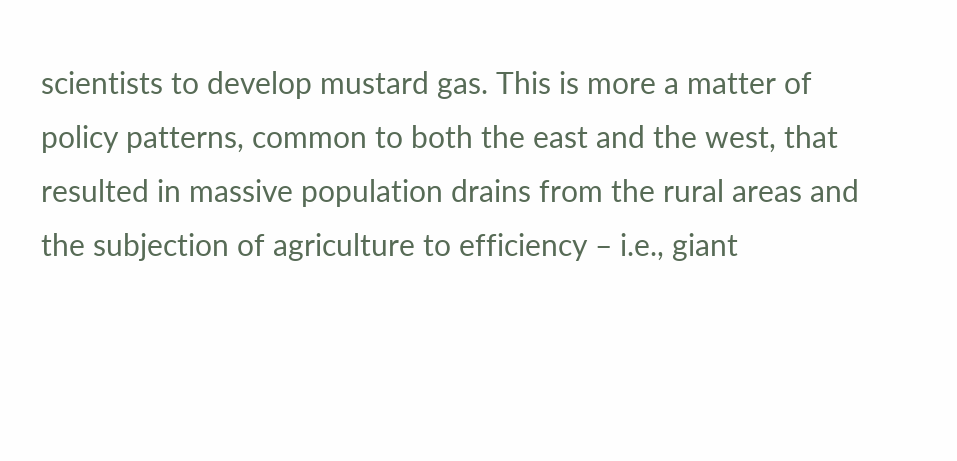scientists to develop mustard gas. This is more a matter of policy patterns, common to both the east and the west, that resulted in massive population drains from the rural areas and the subjection of agriculture to efficiency – i.e., giant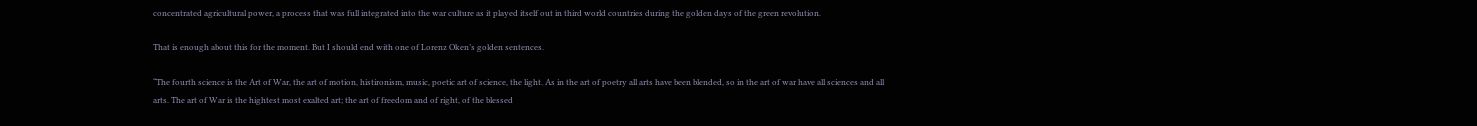concentrated agricultural power, a process that was full integrated into the war culture as it played itself out in third world countries during the golden days of the green revolution.

That is enough about this for the moment. But I should end with one of Lorenz Oken’s golden sentences.

“The fourth science is the Art of War, the art of motion, histironism, music, poetic art of science, the light. As in the art of poetry all arts have been blended, so in the art of war have all sciences and all arts. The art of War is the hightest most exalted art; the art of freedom and of right, of the blessed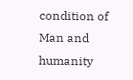condition of Man and humanity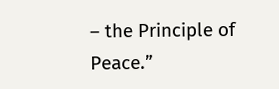– the Principle of Peace.”